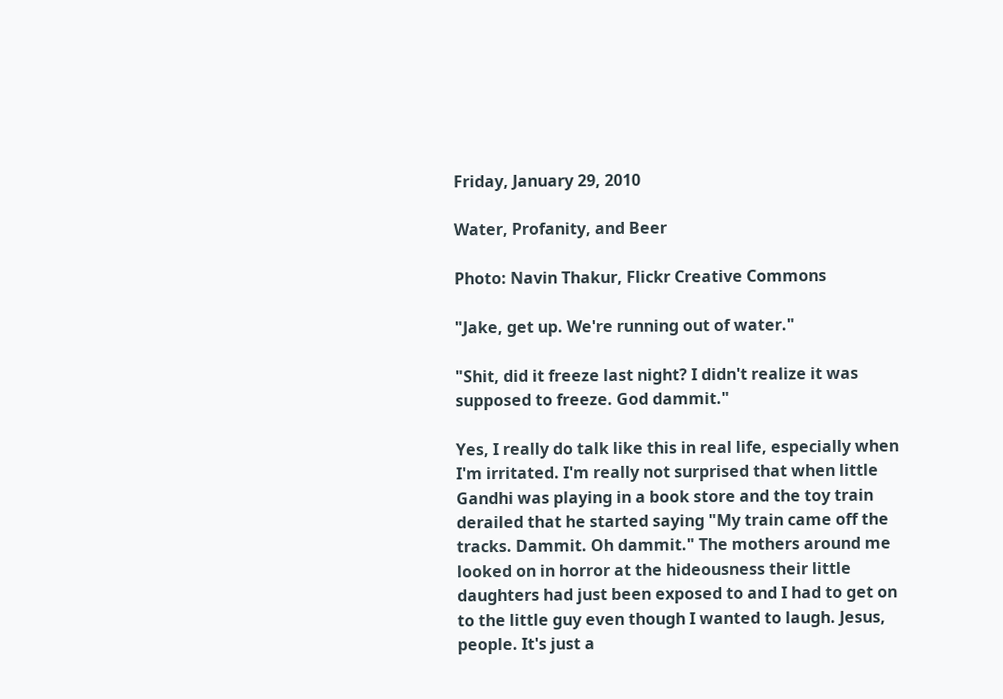Friday, January 29, 2010

Water, Profanity, and Beer

Photo: Navin Thakur, Flickr Creative Commons

"Jake, get up. We're running out of water."

"Shit, did it freeze last night? I didn't realize it was supposed to freeze. God dammit."

Yes, I really do talk like this in real life, especially when I'm irritated. I'm really not surprised that when little Gandhi was playing in a book store and the toy train derailed that he started saying "My train came off the tracks. Dammit. Oh dammit." The mothers around me looked on in horror at the hideousness their little daughters had just been exposed to and I had to get on to the little guy even though I wanted to laugh. Jesus, people. It's just a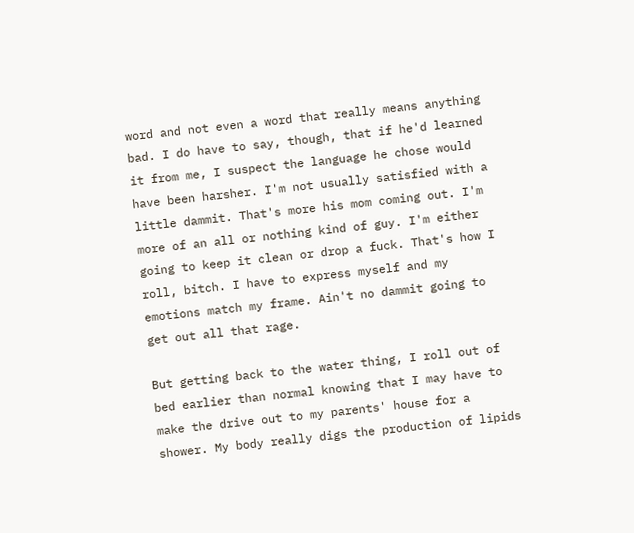word and not even a word that really means anything bad. I do have to say, though, that if he'd learned it from me, I suspect the language he chose would have been harsher. I'm not usually satisfied with a little dammit. That's more his mom coming out. I'm more of an all or nothing kind of guy. I'm either going to keep it clean or drop a fuck. That's how I roll, bitch. I have to express myself and my emotions match my frame. Ain't no dammit going to get out all that rage.

But getting back to the water thing, I roll out of bed earlier than normal knowing that I may have to make the drive out to my parents' house for a shower. My body really digs the production of lipids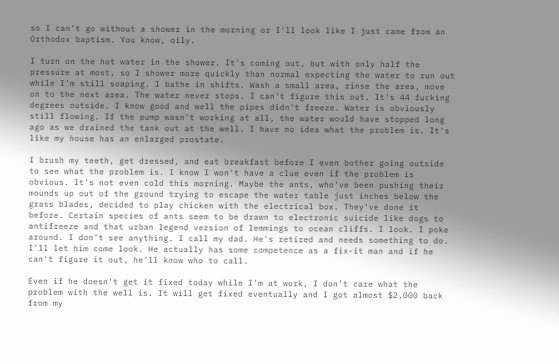so I can't go without a shower in the morning or I'll look like I just came from an Orthodox baptism. You know, oily.

I turn on the hot water in the shower. It's coming out, but with only half the pressure at most, so I shower more quickly than normal expecting the water to run out while I'm still soaping. I bathe in shifts. Wash a small area, rinse the area, move on to the next area. The water never stops. I can't figure this out. It's 44 fucking degrees outside. I know good and well the pipes didn't freeze. Water is obviously still flowing. If the pump wasn't working at all, the water would have stopped long ago as we drained the tank out at the well. I have no idea what the problem is. It's like my house has an enlarged prostate.

I brush my teeth, get dressed, and eat breakfast before I even bother going outside to see what the problem is. I know I won't have a clue even if the problem is obvious. It's not even cold this morning. Maybe the ants, who've been pushing their mounds up out of the ground trying to escape the water table just inches below the grass blades, decided to play chicken with the electrical box. They've done it before. Certain species of ants seem to be drawn to electronic suicide like dogs to antifreeze and that urban legend version of lemmings to ocean cliffs. I look. I poke around. I don't see anything. I call my dad. He's retired and needs something to do. I'll let him come look. He actually has some competence as a fix-it man and if he can't figure it out, he'll know who to call.

Even if he doesn't get it fixed today while I'm at work, I don't care what the problem with the well is. It will get fixed eventually and I got almost $2,000 back from my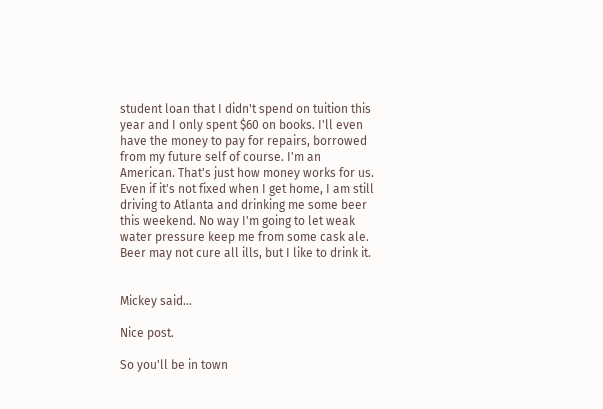student loan that I didn't spend on tuition this year and I only spent $60 on books. I'll even have the money to pay for repairs, borrowed from my future self of course. I'm an American. That's just how money works for us. Even if it's not fixed when I get home, I am still driving to Atlanta and drinking me some beer this weekend. No way I'm going to let weak water pressure keep me from some cask ale. Beer may not cure all ills, but I like to drink it.


Mickey said...

Nice post.

So you'll be in town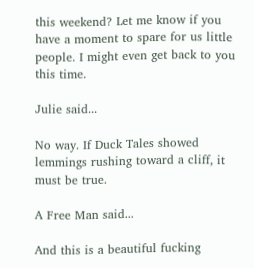this weekend? Let me know if you have a moment to spare for us little people. I might even get back to you this time.

Julie said...

No way. If Duck Tales showed lemmings rushing toward a cliff, it must be true.

A Free Man said...

And this is a beautiful fucking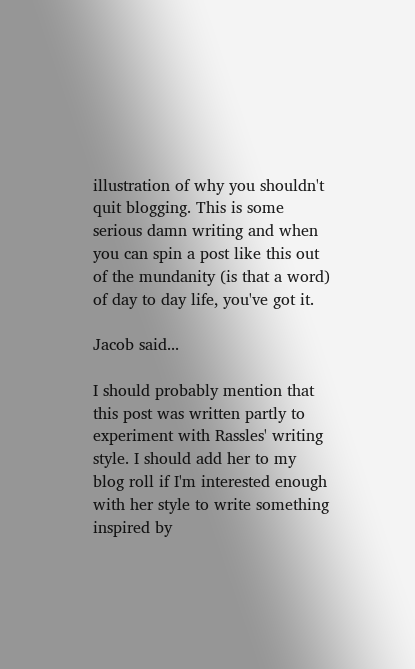illustration of why you shouldn't quit blogging. This is some serious damn writing and when you can spin a post like this out of the mundanity (is that a word) of day to day life, you've got it.

Jacob said...

I should probably mention that this post was written partly to experiment with Rassles' writing style. I should add her to my blog roll if I'm interested enough with her style to write something inspired by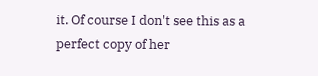it. Of course I don't see this as a perfect copy of her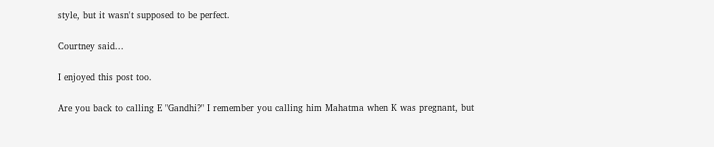style, but it wasn't supposed to be perfect.

Courtney said...

I enjoyed this post too.

Are you back to calling E "Gandhi?" I remember you calling him Mahatma when K was pregnant, but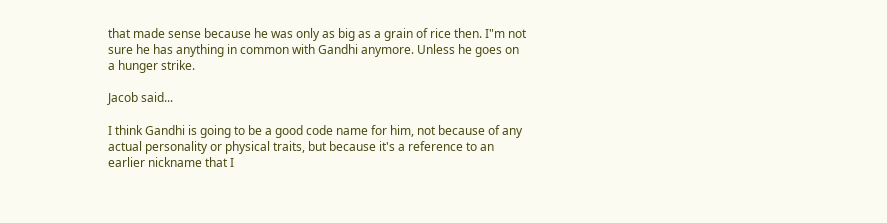that made sense because he was only as big as a grain of rice then. I"m not sure he has anything in common with Gandhi anymore. Unless he goes on a hunger strike.

Jacob said...

I think Gandhi is going to be a good code name for him, not because of any actual personality or physical traits, but because it's a reference to an earlier nickname that I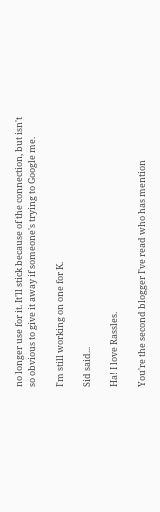no longer use for it. It'll stick because of the connection, but isn't so obvious to give it away if someone's trying to Google me.

I'm still working on one for K.

Sid said...

Ha! I love Rassles.

You're the second blogger I've read who has mention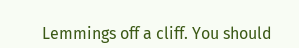Lemmings off a cliff. You should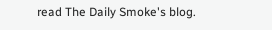read The Daily Smoke's blog.